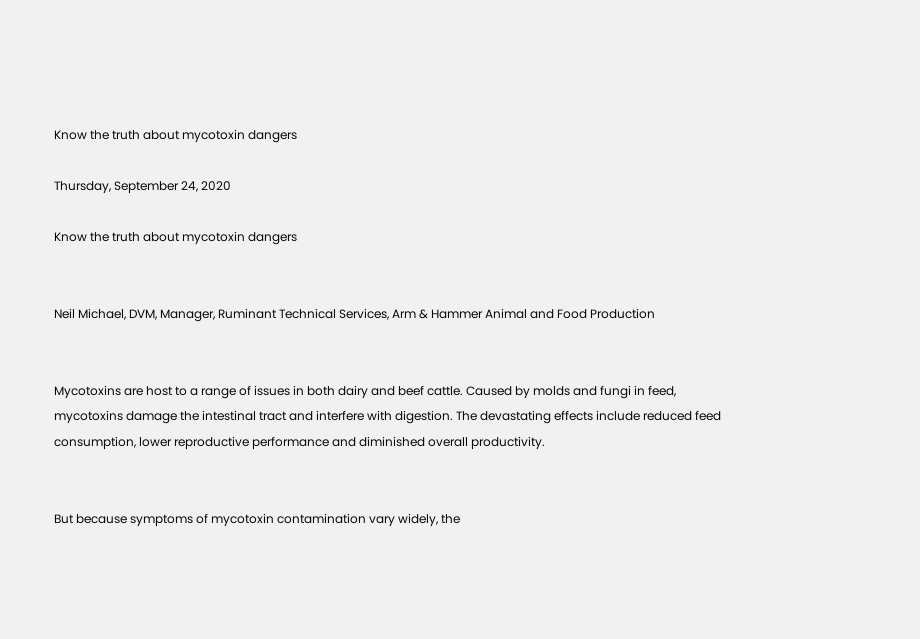Know the truth about mycotoxin dangers

Thursday, September 24, 2020

Know the truth about mycotoxin dangers


Neil Michael, DVM, Manager, Ruminant Technical Services, Arm & Hammer Animal and Food Production


Mycotoxins are host to a range of issues in both dairy and beef cattle. Caused by molds and fungi in feed, mycotoxins damage the intestinal tract and interfere with digestion. The devastating effects include reduced feed consumption, lower reproductive performance and diminished overall productivity.


But because symptoms of mycotoxin contamination vary widely, the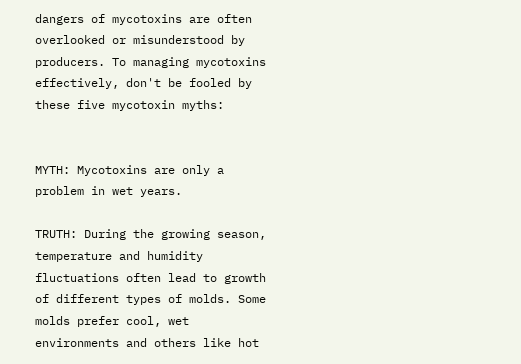dangers of mycotoxins are often overlooked or misunderstood by producers. To managing mycotoxins effectively, don't be fooled by these five mycotoxin myths:


MYTH: Mycotoxins are only a problem in wet years.

TRUTH: During the growing season, temperature and humidity fluctuations often lead to growth of different types of molds. Some molds prefer cool, wet environments and others like hot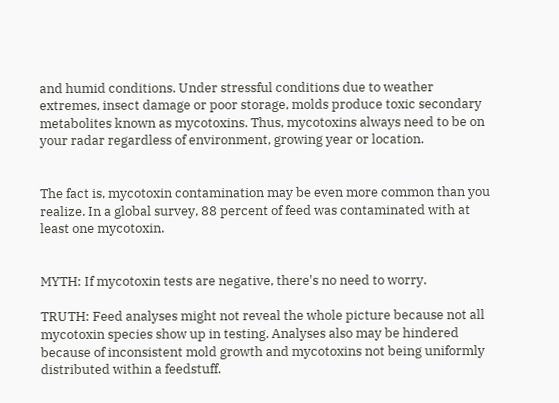and humid conditions. Under stressful conditions due to weather extremes, insect damage or poor storage, molds produce toxic secondary metabolites known as mycotoxins. Thus, mycotoxins always need to be on your radar regardless of environment, growing year or location.


The fact is, mycotoxin contamination may be even more common than you realize. In a global survey, 88 percent of feed was contaminated with at least one mycotoxin.


MYTH: If mycotoxin tests are negative, there's no need to worry.

TRUTH: Feed analyses might not reveal the whole picture because not all mycotoxin species show up in testing. Analyses also may be hindered because of inconsistent mold growth and mycotoxins not being uniformly distributed within a feedstuff.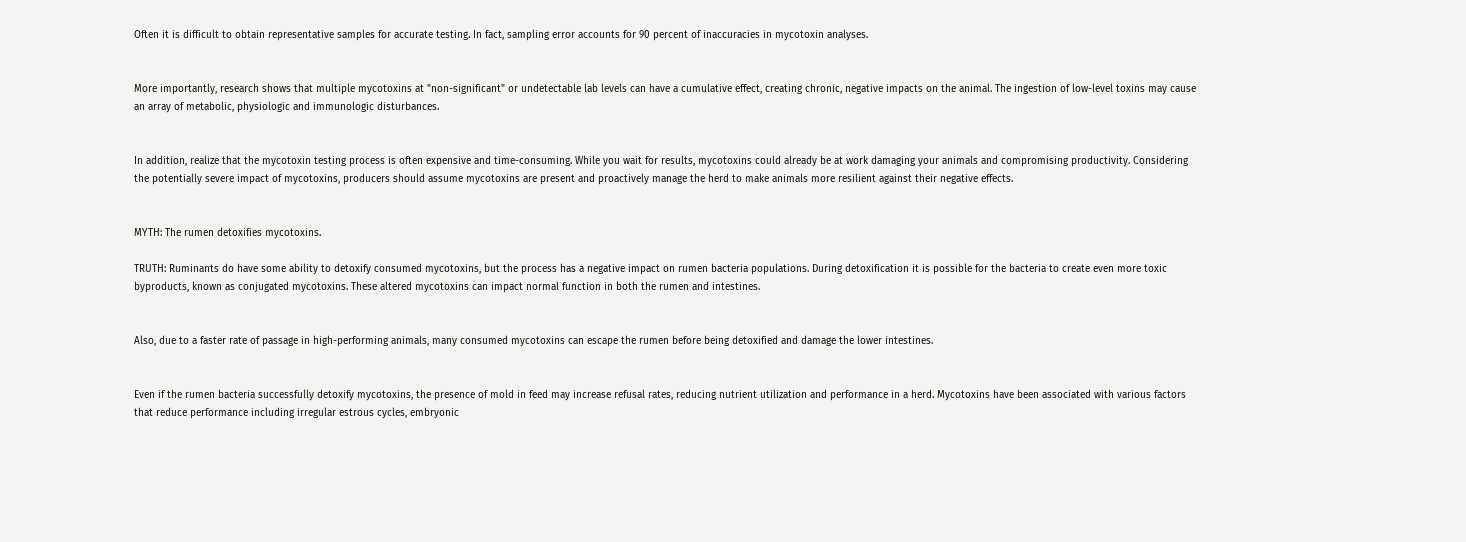Often it is difficult to obtain representative samples for accurate testing. In fact, sampling error accounts for 90 percent of inaccuracies in mycotoxin analyses.


More importantly, research shows that multiple mycotoxins at "non-significant" or undetectable lab levels can have a cumulative effect, creating chronic, negative impacts on the animal. The ingestion of low-level toxins may cause an array of metabolic, physiologic and immunologic disturbances.


In addition, realize that the mycotoxin testing process is often expensive and time-consuming. While you wait for results, mycotoxins could already be at work damaging your animals and compromising productivity. Considering the potentially severe impact of mycotoxins, producers should assume mycotoxins are present and proactively manage the herd to make animals more resilient against their negative effects.


MYTH: The rumen detoxifies mycotoxins.

TRUTH: Ruminants do have some ability to detoxify consumed mycotoxins, but the process has a negative impact on rumen bacteria populations. During detoxification it is possible for the bacteria to create even more toxic byproducts, known as conjugated mycotoxins. These altered mycotoxins can impact normal function in both the rumen and intestines.


Also, due to a faster rate of passage in high-performing animals, many consumed mycotoxins can escape the rumen before being detoxified and damage the lower intestines.


Even if the rumen bacteria successfully detoxify mycotoxins, the presence of mold in feed may increase refusal rates, reducing nutrient utilization and performance in a herd. Mycotoxins have been associated with various factors that reduce performance including irregular estrous cycles, embryonic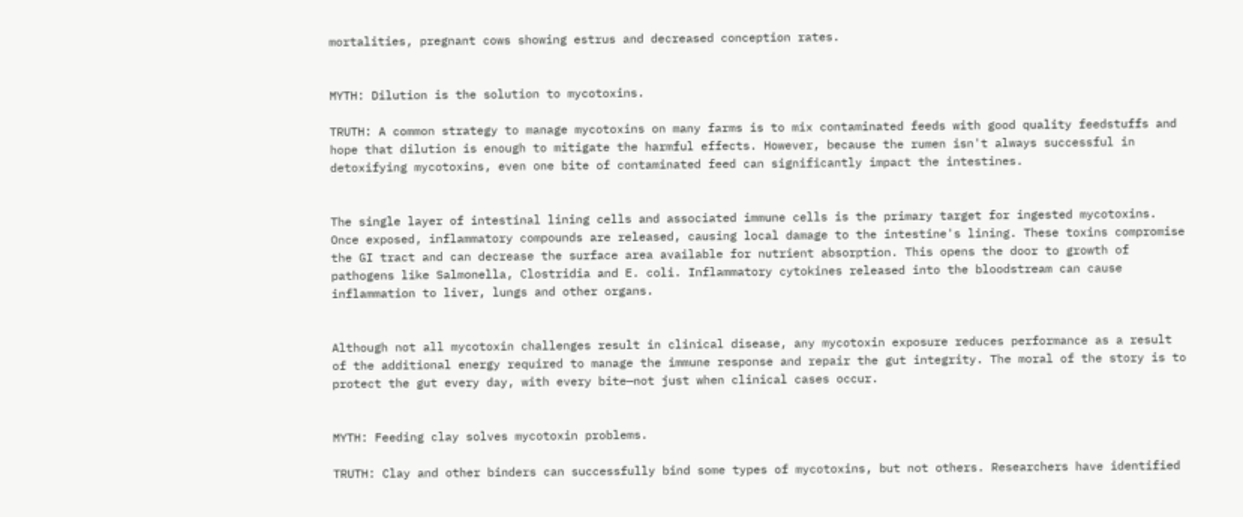mortalities, pregnant cows showing estrus and decreased conception rates.


MYTH: Dilution is the solution to mycotoxins.

TRUTH: A common strategy to manage mycotoxins on many farms is to mix contaminated feeds with good quality feedstuffs and hope that dilution is enough to mitigate the harmful effects. However, because the rumen isn't always successful in detoxifying mycotoxins, even one bite of contaminated feed can significantly impact the intestines.


The single layer of intestinal lining cells and associated immune cells is the primary target for ingested mycotoxins. Once exposed, inflammatory compounds are released, causing local damage to the intestine's lining. These toxins compromise the GI tract and can decrease the surface area available for nutrient absorption. This opens the door to growth of pathogens like Salmonella, Clostridia and E. coli. Inflammatory cytokines released into the bloodstream can cause inflammation to liver, lungs and other organs.


Although not all mycotoxin challenges result in clinical disease, any mycotoxin exposure reduces performance as a result of the additional energy required to manage the immune response and repair the gut integrity. The moral of the story is to protect the gut every day, with every bite—not just when clinical cases occur.


MYTH: Feeding clay solves mycotoxin problems.

TRUTH: Clay and other binders can successfully bind some types of mycotoxins, but not others. Researchers have identified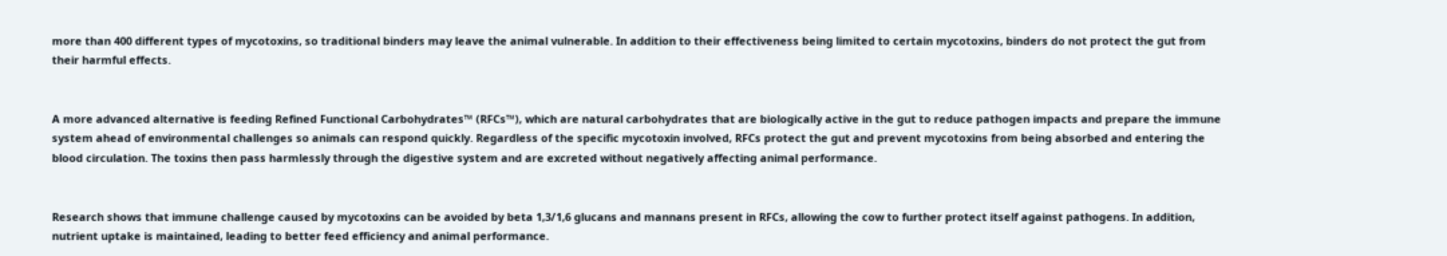more than 400 different types of mycotoxins, so traditional binders may leave the animal vulnerable. In addition to their effectiveness being limited to certain mycotoxins, binders do not protect the gut from their harmful effects.


A more advanced alternative is feeding Refined Functional Carbohydrates™ (RFCs™), which are natural carbohydrates that are biologically active in the gut to reduce pathogen impacts and prepare the immune system ahead of environmental challenges so animals can respond quickly. Regardless of the specific mycotoxin involved, RFCs protect the gut and prevent mycotoxins from being absorbed and entering the blood circulation. The toxins then pass harmlessly through the digestive system and are excreted without negatively affecting animal performance.


Research shows that immune challenge caused by mycotoxins can be avoided by beta 1,3/1,6 glucans and mannans present in RFCs, allowing the cow to further protect itself against pathogens. In addition, nutrient uptake is maintained, leading to better feed efficiency and animal performance.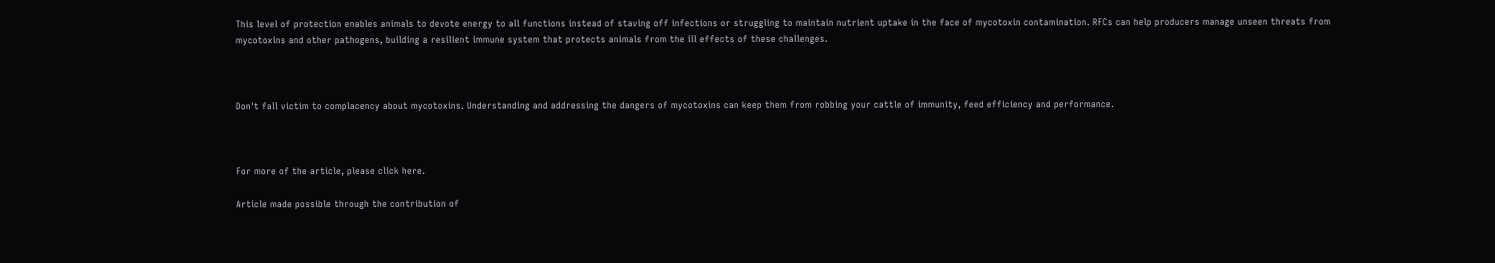This level of protection enables animals to devote energy to all functions instead of staving off infections or struggling to maintain nutrient uptake in the face of mycotoxin contamination. RFCs can help producers manage unseen threats from mycotoxins and other pathogens, building a resilient immune system that protects animals from the ill effects of these challenges.



Don't fall victim to complacency about mycotoxins. Understanding and addressing the dangers of mycotoxins can keep them from robbing your cattle of immunity, feed efficiency and performance.



For more of the article, please click here.

Article made possible through the contribution of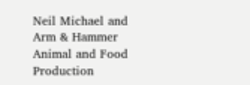Neil Michael and Arm & Hammer Animal and Food Production